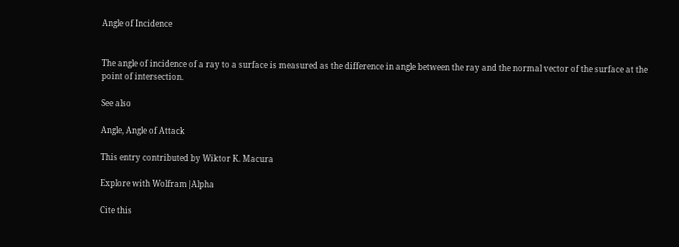Angle of Incidence


The angle of incidence of a ray to a surface is measured as the difference in angle between the ray and the normal vector of the surface at the point of intersection.

See also

Angle, Angle of Attack

This entry contributed by Wiktor K. Macura

Explore with Wolfram|Alpha

Cite this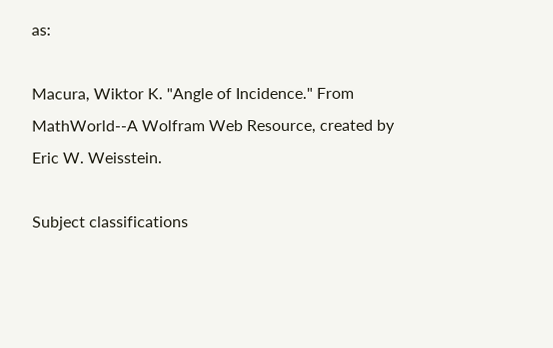as:

Macura, Wiktor K. "Angle of Incidence." From MathWorld--A Wolfram Web Resource, created by Eric W. Weisstein.

Subject classifications